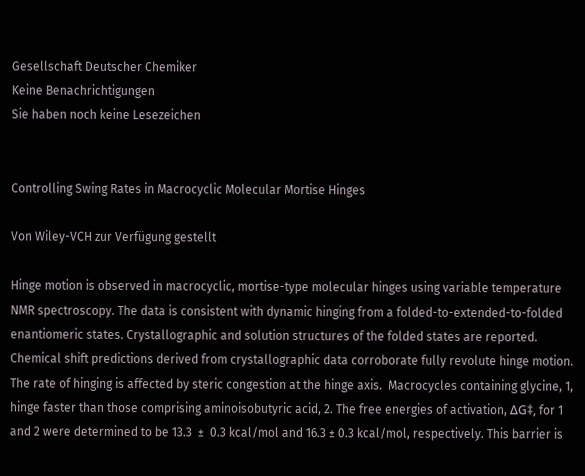Gesellschaft Deutscher Chemiker
Keine Benachrichtigungen
Sie haben noch keine Lesezeichen


Controlling Swing Rates in Macrocyclic Molecular Mortise Hinges

Von Wiley-VCH zur Verfügung gestellt

Hinge motion is observed in macrocyclic, mortise-type molecular hinges using variable temperature NMR spectroscopy. The data is consistent with dynamic hinging from a folded-to-extended-to-folded enantiomeric states. Crystallographic and solution structures of the folded states are reported. Chemical shift predictions derived from crystallographic data corroborate fully revolute hinge motion. The rate of hinging is affected by steric congestion at the hinge axis.  Macrocycles containing glycine, 1, hinge faster than those comprising aminoisobutyric acid, 2. The free energies of activation, ΔG‡, for 1 and 2 were determined to be 13.3  ±  0.3 kcal/mol and 16.3 ± 0.3 kcal/mol, respectively. This barrier is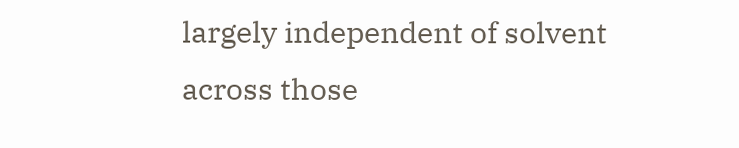largely independent of solvent across those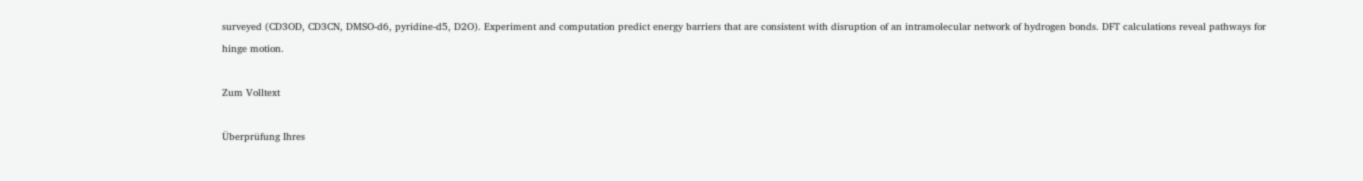surveyed (CD3OD, CD3CN, DMSO-d6, pyridine-d5, D2O). Experiment and computation predict energy barriers that are consistent with disruption of an intramolecular network of hydrogen bonds. DFT calculations reveal pathways for hinge motion.

Zum Volltext

Überprüfung Ihres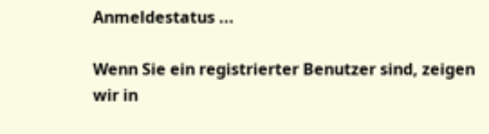Anmeldestatus ...

Wenn Sie ein registrierter Benutzer sind, zeigen wir in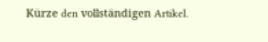Kürze den vollständigen Artikel.